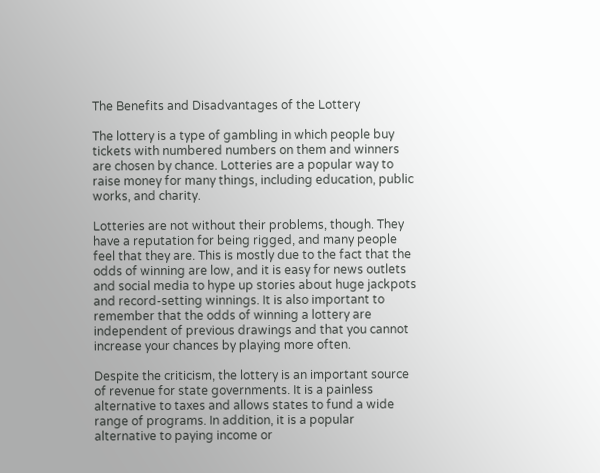The Benefits and Disadvantages of the Lottery

The lottery is a type of gambling in which people buy tickets with numbered numbers on them and winners are chosen by chance. Lotteries are a popular way to raise money for many things, including education, public works, and charity.

Lotteries are not without their problems, though. They have a reputation for being rigged, and many people feel that they are. This is mostly due to the fact that the odds of winning are low, and it is easy for news outlets and social media to hype up stories about huge jackpots and record-setting winnings. It is also important to remember that the odds of winning a lottery are independent of previous drawings and that you cannot increase your chances by playing more often.

Despite the criticism, the lottery is an important source of revenue for state governments. It is a painless alternative to taxes and allows states to fund a wide range of programs. In addition, it is a popular alternative to paying income or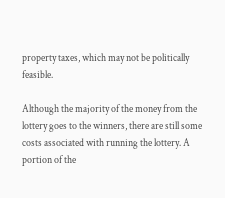property taxes, which may not be politically feasible.

Although the majority of the money from the lottery goes to the winners, there are still some costs associated with running the lottery. A portion of the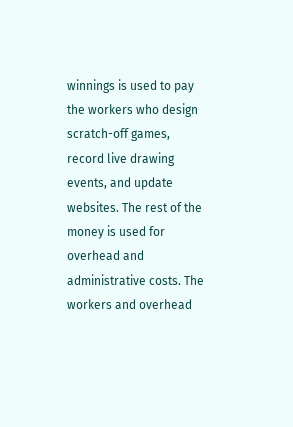winnings is used to pay the workers who design scratch-off games, record live drawing events, and update websites. The rest of the money is used for overhead and administrative costs. The workers and overhead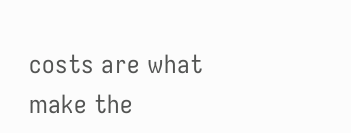costs are what make the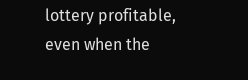lottery profitable, even when the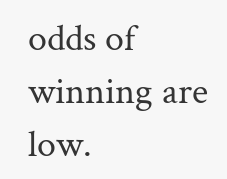odds of winning are low.